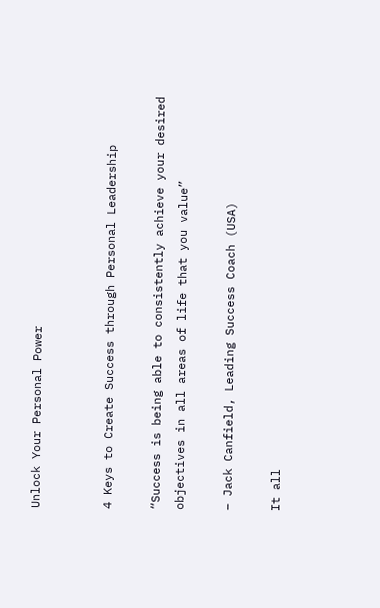Unlock Your Personal Power


4 Keys to Create Success through Personal Leadership

“Success is being able to consistently achieve your desired objectives in all areas of life that you value”

– Jack Canfield, Leading Success Coach (USA)

It all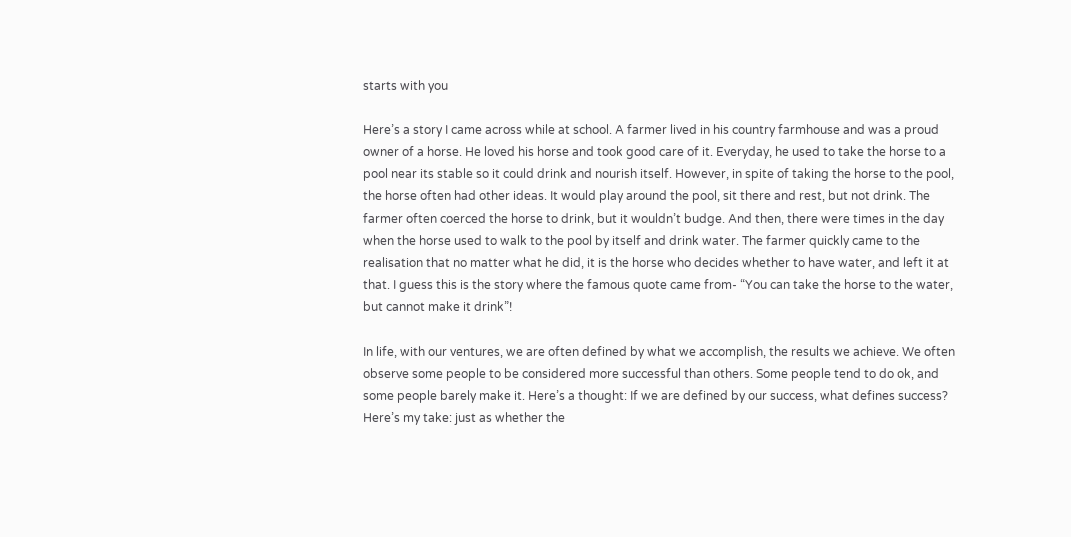starts with you

Here’s a story I came across while at school. A farmer lived in his country farmhouse and was a proud owner of a horse. He loved his horse and took good care of it. Everyday, he used to take the horse to a pool near its stable so it could drink and nourish itself. However, in spite of taking the horse to the pool, the horse often had other ideas. It would play around the pool, sit there and rest, but not drink. The farmer often coerced the horse to drink, but it wouldn’t budge. And then, there were times in the day when the horse used to walk to the pool by itself and drink water. The farmer quickly came to the realisation that no matter what he did, it is the horse who decides whether to have water, and left it at that. I guess this is the story where the famous quote came from- “You can take the horse to the water, but cannot make it drink”!

In life, with our ventures, we are often defined by what we accomplish, the results we achieve. We often observe some people to be considered more successful than others. Some people tend to do ok, and some people barely make it. Here’s a thought: If we are defined by our success, what defines success? Here’s my take: just as whether the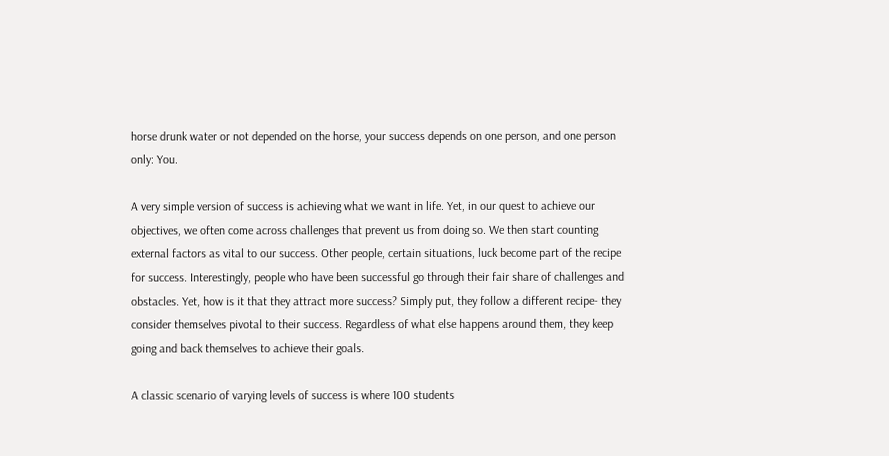horse drunk water or not depended on the horse, your success depends on one person, and one person only: You.

A very simple version of success is achieving what we want in life. Yet, in our quest to achieve our objectives, we often come across challenges that prevent us from doing so. We then start counting external factors as vital to our success. Other people, certain situations, luck become part of the recipe for success. Interestingly, people who have been successful go through their fair share of challenges and obstacles. Yet, how is it that they attract more success? Simply put, they follow a different recipe- they consider themselves pivotal to their success. Regardless of what else happens around them, they keep going and back themselves to achieve their goals.

A classic scenario of varying levels of success is where 100 students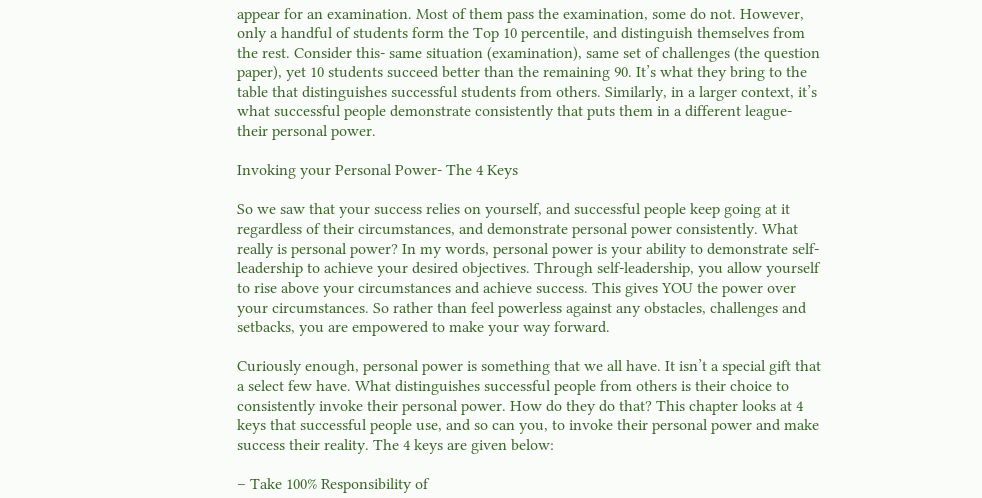appear for an examination. Most of them pass the examination, some do not. However, only a handful of students form the Top 10 percentile, and distinguish themselves from the rest. Consider this- same situation (examination), same set of challenges (the question paper), yet 10 students succeed better than the remaining 90. It’s what they bring to the table that distinguishes successful students from others. Similarly, in a larger context, it’s what successful people demonstrate consistently that puts them in a different league- their personal power.

Invoking your Personal Power- The 4 Keys

So we saw that your success relies on yourself, and successful people keep going at it regardless of their circumstances, and demonstrate personal power consistently. What really is personal power? In my words, personal power is your ability to demonstrate self-leadership to achieve your desired objectives. Through self-leadership, you allow yourself to rise above your circumstances and achieve success. This gives YOU the power over your circumstances. So rather than feel powerless against any obstacles, challenges and setbacks, you are empowered to make your way forward.

Curiously enough, personal power is something that we all have. It isn’t a special gift that a select few have. What distinguishes successful people from others is their choice to consistently invoke their personal power. How do they do that? This chapter looks at 4 keys that successful people use, and so can you, to invoke their personal power and make success their reality. The 4 keys are given below:

– Take 100% Responsibility of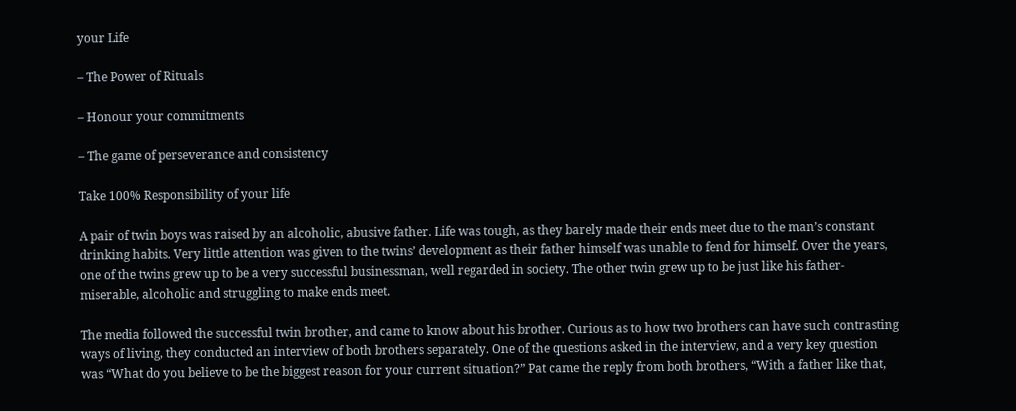your Life

– The Power of Rituals

– Honour your commitments

– The game of perseverance and consistency

Take 100% Responsibility of your life

A pair of twin boys was raised by an alcoholic, abusive father. Life was tough, as they barely made their ends meet due to the man’s constant drinking habits. Very little attention was given to the twins’ development as their father himself was unable to fend for himself. Over the years, one of the twins grew up to be a very successful businessman, well regarded in society. The other twin grew up to be just like his father- miserable, alcoholic and struggling to make ends meet.

The media followed the successful twin brother, and came to know about his brother. Curious as to how two brothers can have such contrasting ways of living, they conducted an interview of both brothers separately. One of the questions asked in the interview, and a very key question was “What do you believe to be the biggest reason for your current situation?” Pat came the reply from both brothers, “With a father like that,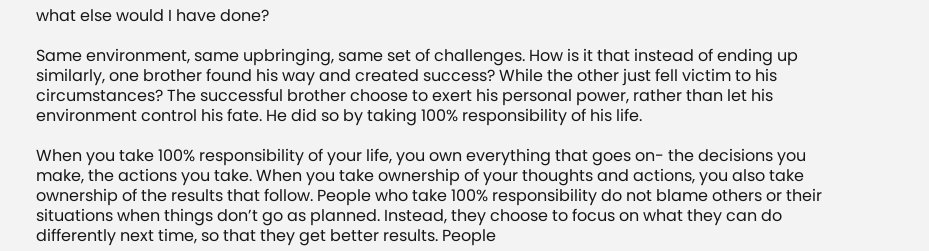what else would I have done?

Same environment, same upbringing, same set of challenges. How is it that instead of ending up similarly, one brother found his way and created success? While the other just fell victim to his circumstances? The successful brother choose to exert his personal power, rather than let his environment control his fate. He did so by taking 100% responsibility of his life.

When you take 100% responsibility of your life, you own everything that goes on- the decisions you make, the actions you take. When you take ownership of your thoughts and actions, you also take ownership of the results that follow. People who take 100% responsibility do not blame others or their situations when things don’t go as planned. Instead, they choose to focus on what they can do differently next time, so that they get better results. People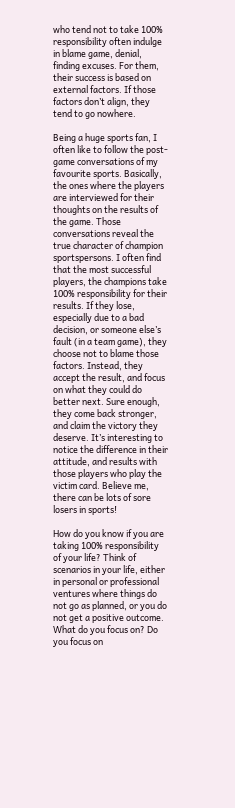who tend not to take 100% responsibility often indulge in blame game, denial, finding excuses. For them, their success is based on external factors. If those factors don’t align, they tend to go nowhere.

Being a huge sports fan, I often like to follow the post-game conversations of my favourite sports. Basically, the ones where the players are interviewed for their thoughts on the results of the game. Those conversations reveal the true character of champion sportspersons. I often find that the most successful players, the champions take 100% responsibility for their results. If they lose, especially due to a bad decision, or someone else’s fault (in a team game), they choose not to blame those factors. Instead, they accept the result, and focus on what they could do better next. Sure enough, they come back stronger, and claim the victory they deserve. It’s interesting to notice the difference in their attitude, and results with those players who play the victim card. Believe me, there can be lots of sore losers in sports!

How do you know if you are taking 100% responsibility of your life? Think of scenarios in your life, either in personal or professional ventures where things do not go as planned, or you do not get a positive outcome. What do you focus on? Do you focus on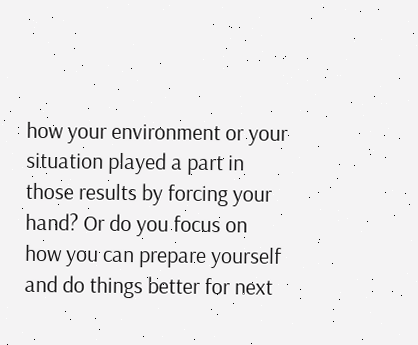how your environment or your situation played a part in those results by forcing your hand? Or do you focus on how you can prepare yourself and do things better for next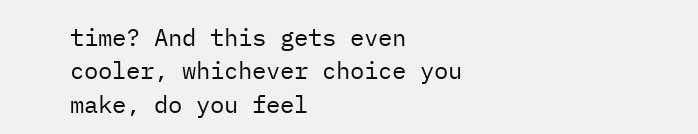time? And this gets even cooler, whichever choice you make, do you feel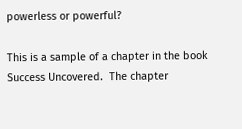powerless or powerful?

This is a sample of a chapter in the book Success Uncovered.  The chapter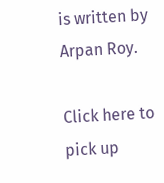is written by Arpan Roy.

Click here to pick up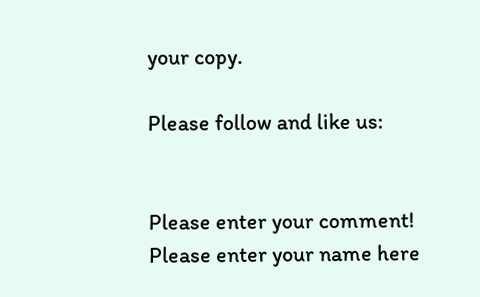your copy.

Please follow and like us:


Please enter your comment!
Please enter your name here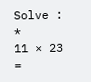Solve : *
11 × 23 =